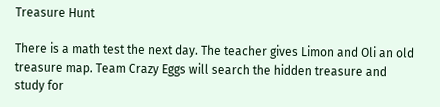Treasure Hunt

There is a math test the next day. The teacher gives Limon and Oli an old treasure map. Team Crazy Eggs will search the hidden treasure and study for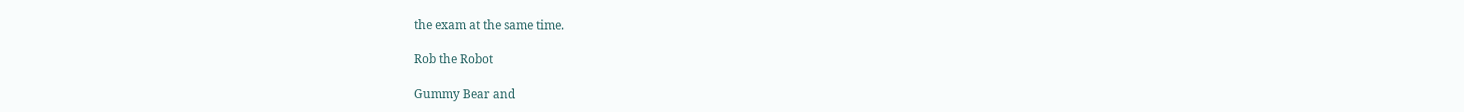the exam at the same time.

Rob the Robot

Gummy Bear and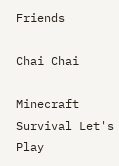Friends

Chai Chai

Minecraft Survival Let's Play